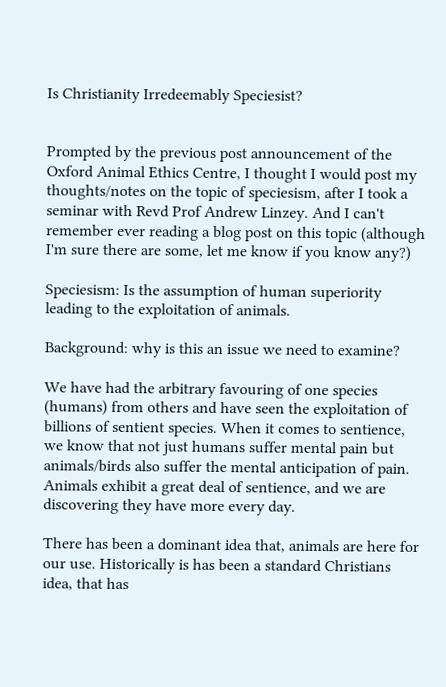Is Christianity Irredeemably Speciesist?


Prompted by the previous post announcement of the Oxford Animal Ethics Centre, I thought I would post my thoughts/notes on the topic of speciesism, after I took a seminar with Revd Prof Andrew Linzey. And I can't remember ever reading a blog post on this topic (although I'm sure there are some, let me know if you know any?)

Speciesism: Is the assumption of human superiority leading to the exploitation of animals.

Background: why is this an issue we need to examine?

We have had the arbitrary favouring of one species (humans) from others and have seen the exploitation of billions of sentient species. When it comes to sentience, we know that not just humans suffer mental pain but animals/birds also suffer the mental anticipation of pain. Animals exhibit a great deal of sentience, and we are discovering they have more every day.

There has been a dominant idea that, animals are here for our use. Historically is has been a standard Christians idea, that has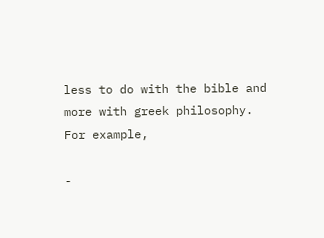less to do with the bible and more with greek philosophy. For example,

-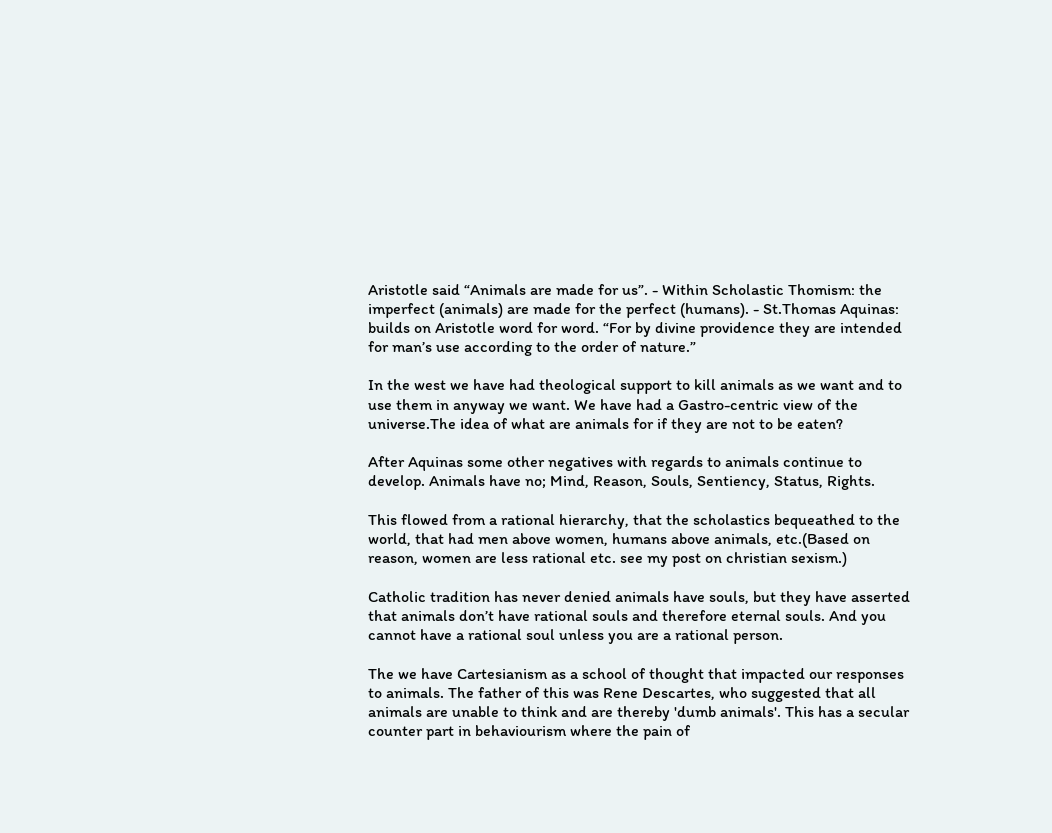Aristotle said “Animals are made for us”. - Within Scholastic Thomism: the imperfect (animals) are made for the perfect (humans). - St.Thomas Aquinas: builds on Aristotle word for word. “For by divine providence they are intended for man’s use according to the order of nature.”

In the west we have had theological support to kill animals as we want and to use them in anyway we want. We have had a Gastro-centric view of the universe.The idea of what are animals for if they are not to be eaten?

After Aquinas some other negatives with regards to animals continue to develop. Animals have no; Mind, Reason, Souls, Sentiency, Status, Rights.

This flowed from a rational hierarchy, that the scholastics bequeathed to the world, that had men above women, humans above animals, etc.(Based on reason, women are less rational etc. see my post on christian sexism.)

Catholic tradition has never denied animals have souls, but they have asserted that animals don’t have rational souls and therefore eternal souls. And you cannot have a rational soul unless you are a rational person.

The we have Cartesianism as a school of thought that impacted our responses to animals. The father of this was Rene Descartes, who suggested that all animals are unable to think and are thereby 'dumb animals'. This has a secular counter part in behaviourism where the pain of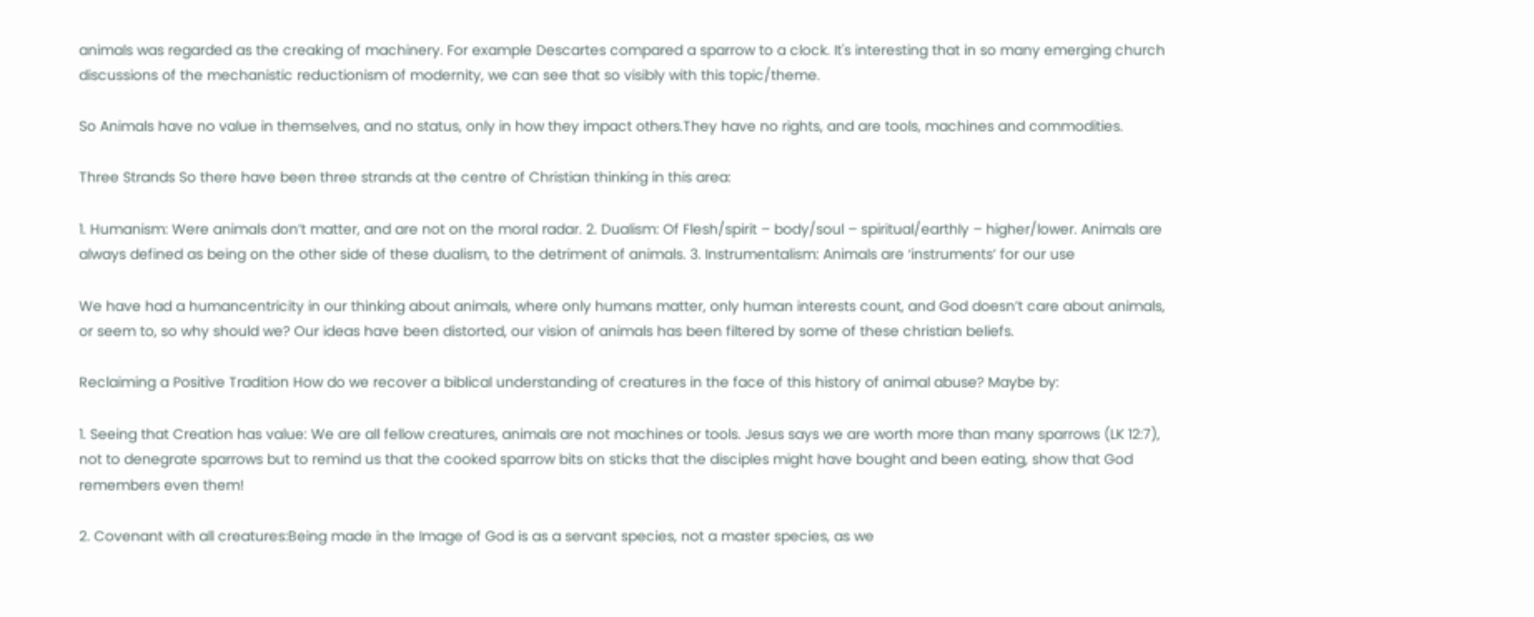animals was regarded as the creaking of machinery. For example Descartes compared a sparrow to a clock. It's interesting that in so many emerging church discussions of the mechanistic reductionism of modernity, we can see that so visibly with this topic/theme.

So Animals have no value in themselves, and no status, only in how they impact others.They have no rights, and are tools, machines and commodities.

Three Strands So there have been three strands at the centre of Christian thinking in this area:

1. Humanism: Were animals don’t matter, and are not on the moral radar. 2. Dualism: Of Flesh/spirit – body/soul – spiritual/earthly – higher/lower. Animals are always defined as being on the other side of these dualism, to the detriment of animals. 3. Instrumentalism: Animals are ‘instruments’ for our use

We have had a humancentricity in our thinking about animals, where only humans matter, only human interests count, and God doesn’t care about animals, or seem to, so why should we? Our ideas have been distorted, our vision of animals has been filtered by some of these christian beliefs.

Reclaiming a Positive Tradition How do we recover a biblical understanding of creatures in the face of this history of animal abuse? Maybe by:

1. Seeing that Creation has value: We are all fellow creatures, animals are not machines or tools. Jesus says we are worth more than many sparrows (LK 12:7), not to denegrate sparrows but to remind us that the cooked sparrow bits on sticks that the disciples might have bought and been eating, show that God remembers even them!

2. Covenant with all creatures:Being made in the Image of God is as a servant species, not a master species, as we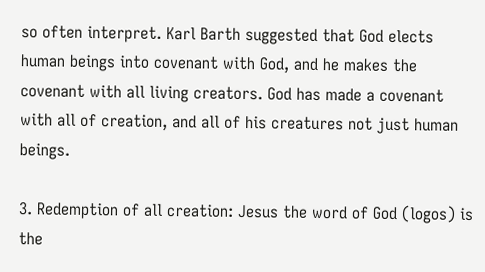so often interpret. Karl Barth suggested that God elects human beings into covenant with God, and he makes the covenant with all living creators. God has made a covenant with all of creation, and all of his creatures not just human beings.

3. Redemption of all creation: Jesus the word of God (logos) is the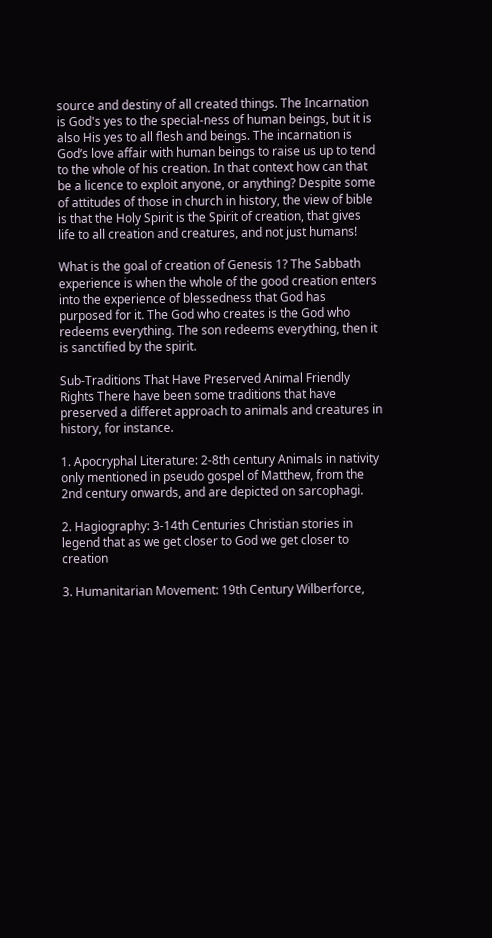source and destiny of all created things. The Incarnation is God's yes to the special-ness of human beings, but it is also His yes to all flesh and beings. The incarnation is God’s love affair with human beings to raise us up to tend to the whole of his creation. In that context how can that be a licence to exploit anyone, or anything? Despite some of attitudes of those in church in history, the view of bible is that the Holy Spirit is the Spirit of creation, that gives life to all creation and creatures, and not just humans!

What is the goal of creation of Genesis 1? The Sabbath experience is when the whole of the good creation enters into the experience of blessedness that God has purposed for it. The God who creates is the God who redeems everything. The son redeems everything, then it is sanctified by the spirit.

Sub-Traditions That Have Preserved Animal Friendly Rights There have been some traditions that have preserved a differet approach to animals and creatures in history, for instance.

1. Apocryphal Literature: 2-8th century Animals in nativity only mentioned in pseudo gospel of Matthew, from the 2nd century onwards, and are depicted on sarcophagi.

2. Hagiography: 3-14th Centuries Christian stories in legend that as we get closer to God we get closer to creation

3. Humanitarian Movement: 19th Century Wilberforce,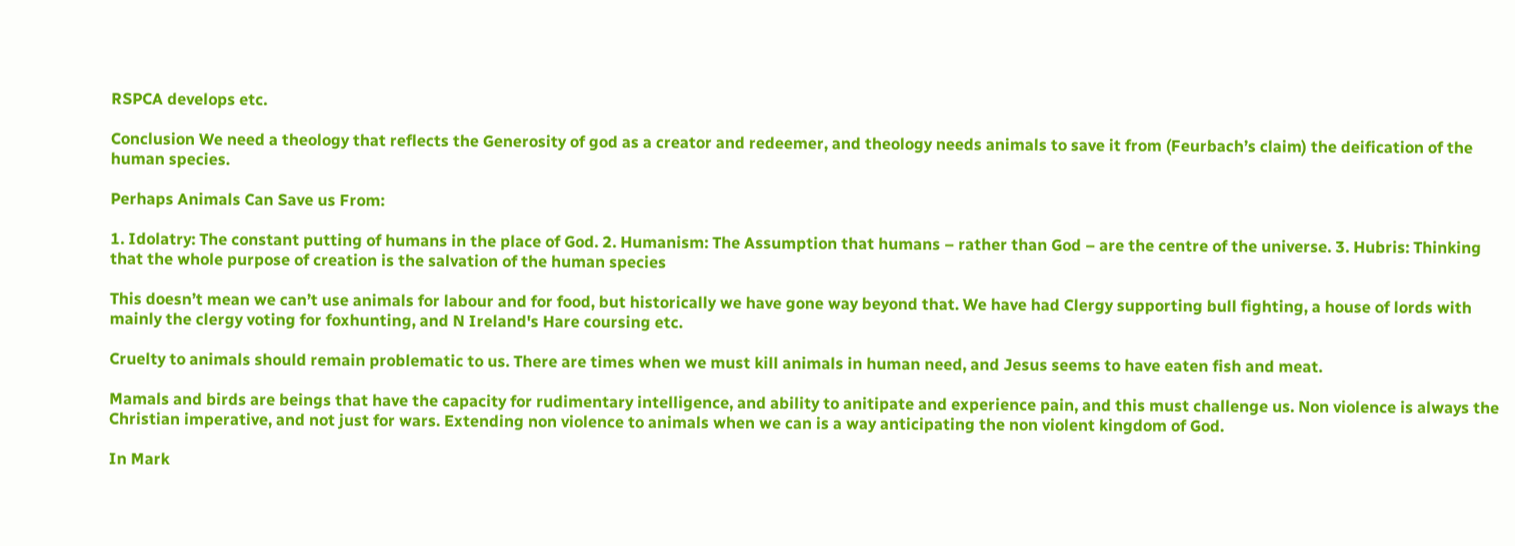RSPCA develops etc.

Conclusion We need a theology that reflects the Generosity of god as a creator and redeemer, and theology needs animals to save it from (Feurbach’s claim) the deification of the human species.

Perhaps Animals Can Save us From:

1. Idolatry: The constant putting of humans in the place of God. 2. Humanism: The Assumption that humans – rather than God – are the centre of the universe. 3. Hubris: Thinking that the whole purpose of creation is the salvation of the human species

This doesn’t mean we can’t use animals for labour and for food, but historically we have gone way beyond that. We have had Clergy supporting bull fighting, a house of lords with mainly the clergy voting for foxhunting, and N Ireland's Hare coursing etc.

Cruelty to animals should remain problematic to us. There are times when we must kill animals in human need, and Jesus seems to have eaten fish and meat.

Mamals and birds are beings that have the capacity for rudimentary intelligence, and ability to anitipate and experience pain, and this must challenge us. Non violence is always the Christian imperative, and not just for wars. Extending non violence to animals when we can is a way anticipating the non violent kingdom of God.

In Mark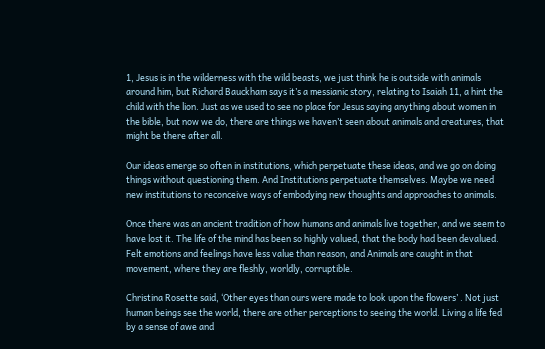1, Jesus is in the wilderness with the wild beasts, we just think he is outside with animals around him, but Richard Bauckham says it’s a messianic story, relating to Isaiah 11, a hint the child with the lion. Just as we used to see no place for Jesus saying anything about women in the bible, but now we do, there are things we haven’t seen about animals and creatures, that might be there after all.

Our ideas emerge so often in institutions, which perpetuate these ideas, and we go on doing things without questioning them. And Institutions perpetuate themselves. Maybe we need new institutions to reconceive ways of embodying new thoughts and approaches to animals.

Once there was an ancient tradition of how humans and animals live together, and we seem to have lost it. The life of the mind has been so highly valued, that the body had been devalued. Felt emotions and feelings have less value than reason, and Animals are caught in that movement, where they are fleshly, worldly, corruptible.

Christina Rosette said, ‘Other eyes than ours were made to look upon the flowers’ . Not just human beings see the world, there are other perceptions to seeing the world. Living a life fed by a sense of awe and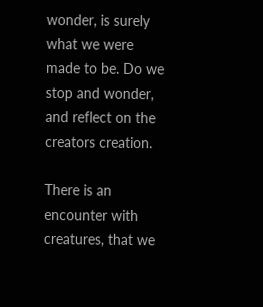wonder, is surely what we were made to be. Do we stop and wonder, and reflect on the creators creation.

There is an encounter with creatures, that we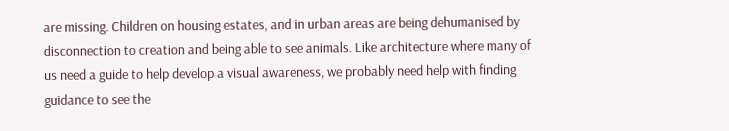are missing. Children on housing estates, and in urban areas are being dehumanised by disconnection to creation and being able to see animals. Like architecture where many of us need a guide to help develop a visual awareness, we probably need help with finding guidance to see the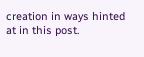creation in ways hinted at in this post.